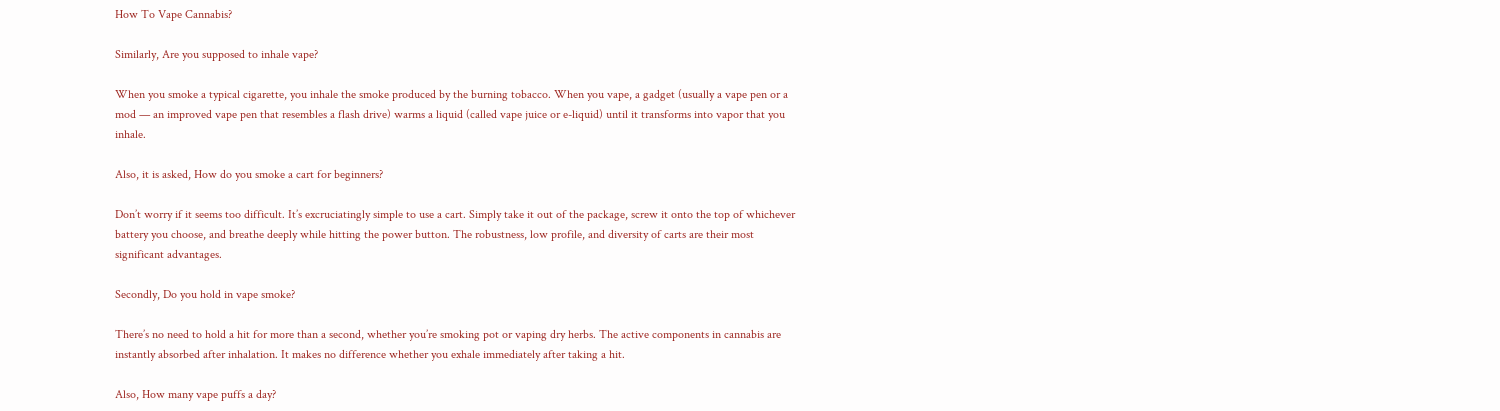How To Vape Cannabis?

Similarly, Are you supposed to inhale vape?

When you smoke a typical cigarette, you inhale the smoke produced by the burning tobacco. When you vape, a gadget (usually a vape pen or a mod — an improved vape pen that resembles a flash drive) warms a liquid (called vape juice or e-liquid) until it transforms into vapor that you inhale.

Also, it is asked, How do you smoke a cart for beginners?

Don’t worry if it seems too difficult. It’s excruciatingly simple to use a cart. Simply take it out of the package, screw it onto the top of whichever battery you choose, and breathe deeply while hitting the power button. The robustness, low profile, and diversity of carts are their most significant advantages.

Secondly, Do you hold in vape smoke?

There’s no need to hold a hit for more than a second, whether you’re smoking pot or vaping dry herbs. The active components in cannabis are instantly absorbed after inhalation. It makes no difference whether you exhale immediately after taking a hit.

Also, How many vape puffs a day?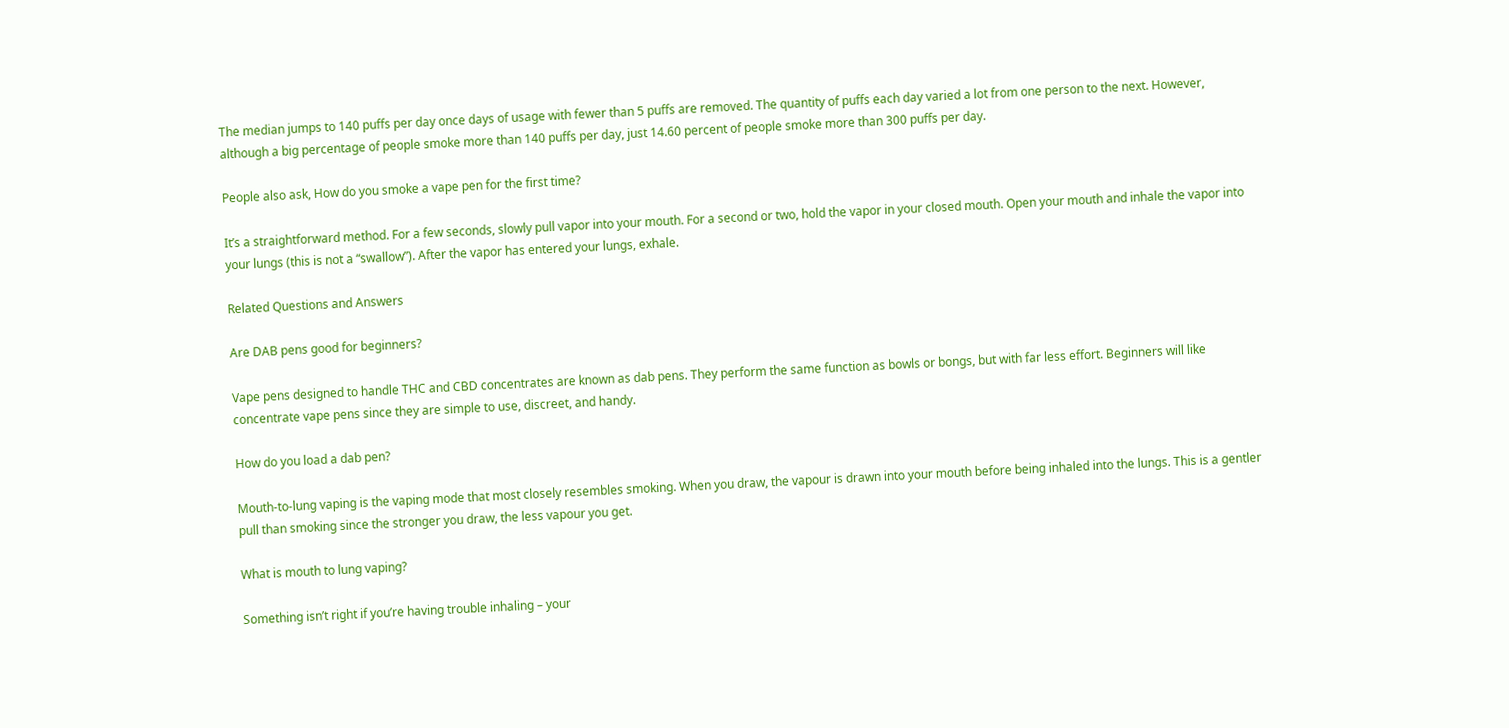The median jumps to 140 puffs per day once days of usage with fewer than 5 puffs are removed. The quantity of puffs each day varied a lot from one person to the next. However, although a big percentage of people smoke more than 140 puffs per day, just 14.60 percent of people smoke more than 300 puffs per day.

People also ask, How do you smoke a vape pen for the first time?

It’s a straightforward method. For a few seconds, slowly pull vapor into your mouth. For a second or two, hold the vapor in your closed mouth. Open your mouth and inhale the vapor into your lungs (this is not a “swallow”). After the vapor has entered your lungs, exhale.

Related Questions and Answers

Are DAB pens good for beginners?

Vape pens designed to handle THC and CBD concentrates are known as dab pens. They perform the same function as bowls or bongs, but with far less effort. Beginners will like concentrate vape pens since they are simple to use, discreet, and handy.

How do you load a dab pen?

Mouth-to-lung vaping is the vaping mode that most closely resembles smoking. When you draw, the vapour is drawn into your mouth before being inhaled into the lungs. This is a gentler pull than smoking since the stronger you draw, the less vapour you get.

What is mouth to lung vaping?

Something isn’t right if you’re having trouble inhaling – your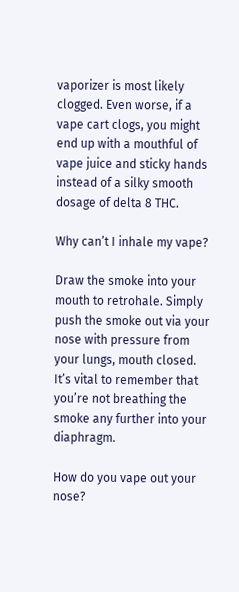vaporizer is most likely clogged. Even worse, if a vape cart clogs, you might end up with a mouthful of vape juice and sticky hands instead of a silky smooth dosage of delta 8 THC.

Why can’t I inhale my vape?

Draw the smoke into your mouth to retrohale. Simply push the smoke out via your nose with pressure from your lungs, mouth closed. It’s vital to remember that you’re not breathing the smoke any further into your diaphragm.

How do you vape out your nose?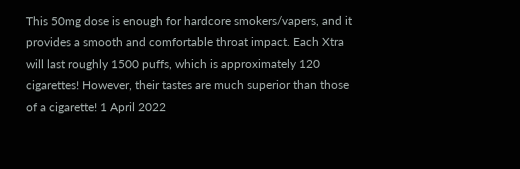This 50mg dose is enough for hardcore smokers/vapers, and it provides a smooth and comfortable throat impact. Each Xtra will last roughly 1500 puffs, which is approximately 120 cigarettes! However, their tastes are much superior than those of a cigarette! 1 April 2022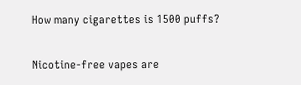How many cigarettes is 1500 puffs?

Nicotine-free vapes are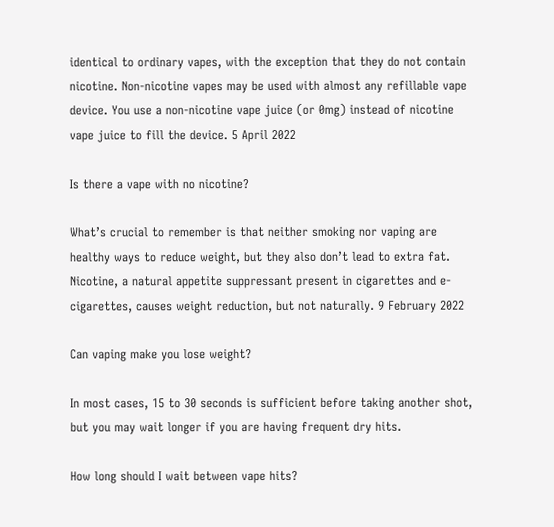identical to ordinary vapes, with the exception that they do not contain nicotine. Non-nicotine vapes may be used with almost any refillable vape device. You use a non-nicotine vape juice (or 0mg) instead of nicotine vape juice to fill the device. 5 April 2022

Is there a vape with no nicotine?

What’s crucial to remember is that neither smoking nor vaping are healthy ways to reduce weight, but they also don’t lead to extra fat. Nicotine, a natural appetite suppressant present in cigarettes and e-cigarettes, causes weight reduction, but not naturally. 9 February 2022

Can vaping make you lose weight?

In most cases, 15 to 30 seconds is sufficient before taking another shot, but you may wait longer if you are having frequent dry hits.

How long should I wait between vape hits?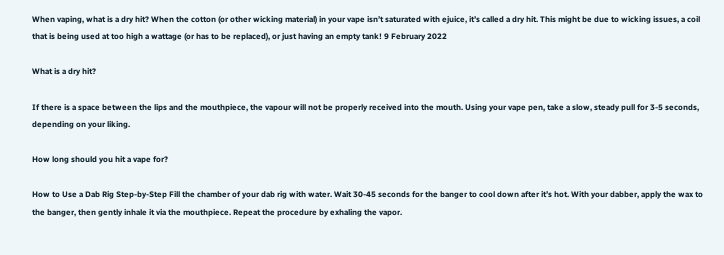When vaping, what is a dry hit? When the cotton (or other wicking material) in your vape isn’t saturated with ejuice, it’s called a dry hit. This might be due to wicking issues, a coil that is being used at too high a wattage (or has to be replaced), or just having an empty tank! 9 February 2022

What is a dry hit?

If there is a space between the lips and the mouthpiece, the vapour will not be properly received into the mouth. Using your vape pen, take a slow, steady pull for 3-5 seconds, depending on your liking.

How long should you hit a vape for?

How to Use a Dab Rig Step-by-Step Fill the chamber of your dab rig with water. Wait 30-45 seconds for the banger to cool down after it’s hot. With your dabber, apply the wax to the banger, then gently inhale it via the mouthpiece. Repeat the procedure by exhaling the vapor.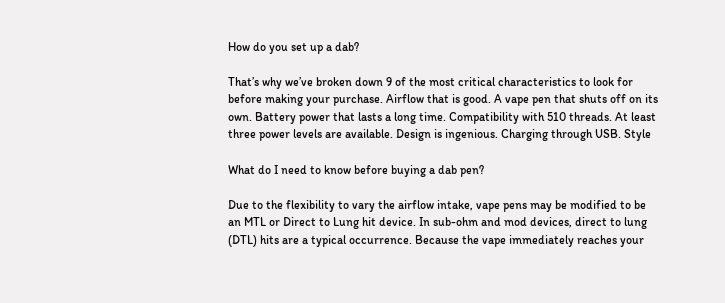How do you set up a dab?

That’s why we’ve broken down 9 of the most critical characteristics to look for before making your purchase. Airflow that is good. A vape pen that shuts off on its own. Battery power that lasts a long time. Compatibility with 510 threads. At least three power levels are available. Design is ingenious. Charging through USB. Style

What do I need to know before buying a dab pen?

Due to the flexibility to vary the airflow intake, vape pens may be modified to be an MTL or Direct to Lung hit device. In sub-ohm and mod devices, direct to lung (DTL) hits are a typical occurrence. Because the vape immediately reaches your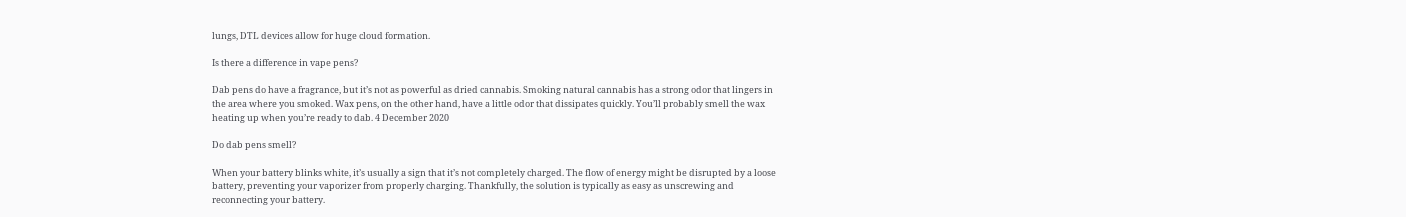lungs, DTL devices allow for huge cloud formation.

Is there a difference in vape pens?

Dab pens do have a fragrance, but it’s not as powerful as dried cannabis. Smoking natural cannabis has a strong odor that lingers in the area where you smoked. Wax pens, on the other hand, have a little odor that dissipates quickly. You’ll probably smell the wax heating up when you’re ready to dab. 4 December 2020

Do dab pens smell?

When your battery blinks white, it’s usually a sign that it’s not completely charged. The flow of energy might be disrupted by a loose battery, preventing your vaporizer from properly charging. Thankfully, the solution is typically as easy as unscrewing and reconnecting your battery.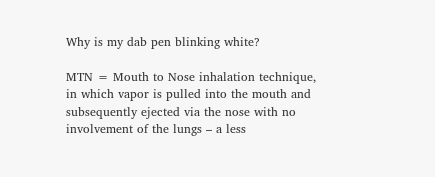Why is my dab pen blinking white?

MTN = Mouth to Nose inhalation technique, in which vapor is pulled into the mouth and subsequently ejected via the nose with no involvement of the lungs – a less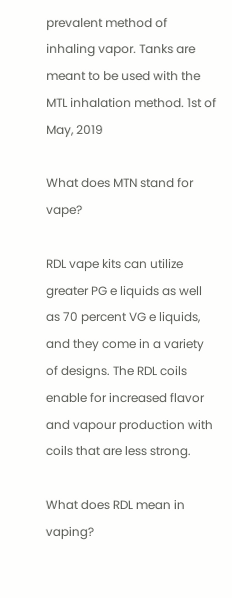prevalent method of inhaling vapor. Tanks are meant to be used with the MTL inhalation method. 1st of May, 2019

What does MTN stand for vape?

RDL vape kits can utilize greater PG e liquids as well as 70 percent VG e liquids, and they come in a variety of designs. The RDL coils enable for increased flavor and vapour production with coils that are less strong.

What does RDL mean in vaping?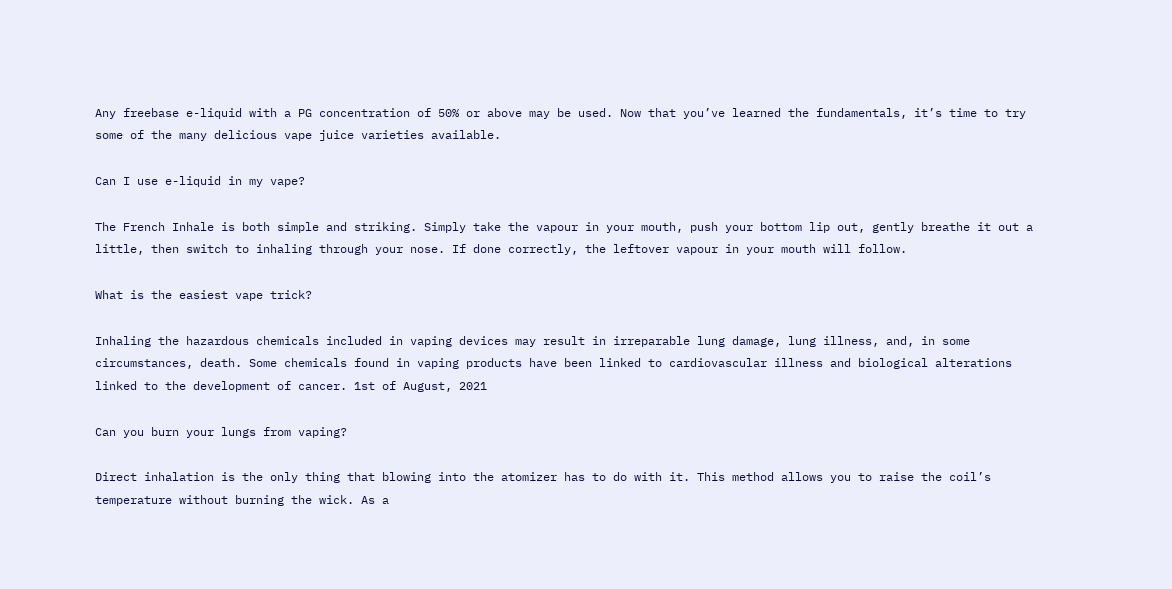Any freebase e-liquid with a PG concentration of 50% or above may be used. Now that you’ve learned the fundamentals, it’s time to try some of the many delicious vape juice varieties available.

Can I use e-liquid in my vape?

The French Inhale is both simple and striking. Simply take the vapour in your mouth, push your bottom lip out, gently breathe it out a little, then switch to inhaling through your nose. If done correctly, the leftover vapour in your mouth will follow.

What is the easiest vape trick?

Inhaling the hazardous chemicals included in vaping devices may result in irreparable lung damage, lung illness, and, in some circumstances, death. Some chemicals found in vaping products have been linked to cardiovascular illness and biological alterations linked to the development of cancer. 1st of August, 2021

Can you burn your lungs from vaping?

Direct inhalation is the only thing that blowing into the atomizer has to do with it. This method allows you to raise the coil’s temperature without burning the wick. As a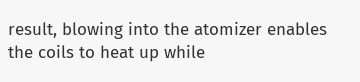result, blowing into the atomizer enables the coils to heat up while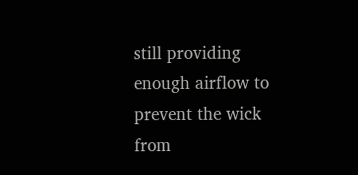still providing enough airflow to prevent the wick from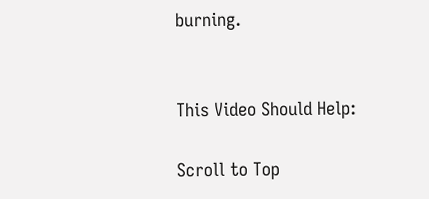burning.


This Video Should Help:

Scroll to Top